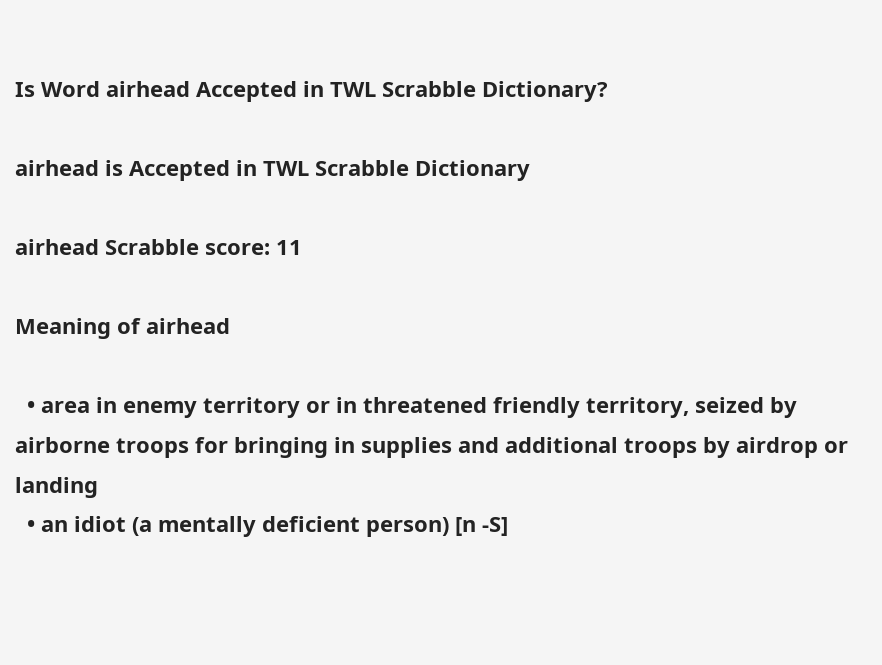Is Word airhead Accepted in TWL Scrabble Dictionary?

airhead is Accepted in TWL Scrabble Dictionary

airhead Scrabble score: 11

Meaning of airhead

  • area in enemy territory or in threatened friendly territory, seized by airborne troops for bringing in supplies and additional troops by airdrop or landing
  • an idiot (a mentally deficient person) [n -S]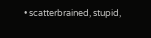• scatterbrained, stupid,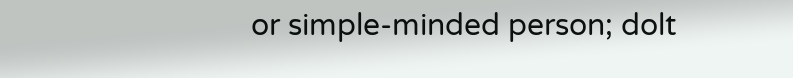or simple-minded person; dolt